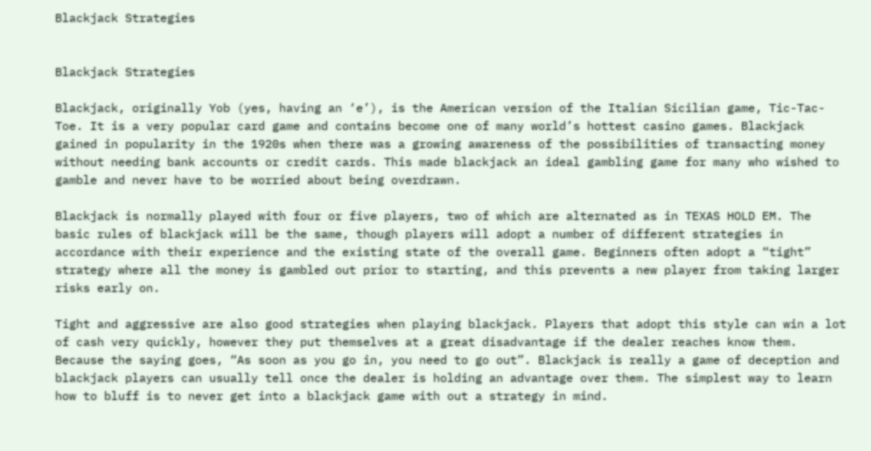Blackjack Strategies


Blackjack Strategies

Blackjack, originally Yob (yes, having an ‘e’), is the American version of the Italian Sicilian game, Tic-Tac-Toe. It is a very popular card game and contains become one of many world’s hottest casino games. Blackjack gained in popularity in the 1920s when there was a growing awareness of the possibilities of transacting money without needing bank accounts or credit cards. This made blackjack an ideal gambling game for many who wished to gamble and never have to be worried about being overdrawn.

Blackjack is normally played with four or five players, two of which are alternated as in TEXAS HOLD EM. The basic rules of blackjack will be the same, though players will adopt a number of different strategies in accordance with their experience and the existing state of the overall game. Beginners often adopt a “tight” strategy where all the money is gambled out prior to starting, and this prevents a new player from taking larger risks early on.

Tight and aggressive are also good strategies when playing blackjack. Players that adopt this style can win a lot of cash very quickly, however they put themselves at a great disadvantage if the dealer reaches know them. Because the saying goes, “As soon as you go in, you need to go out”. Blackjack is really a game of deception and blackjack players can usually tell once the dealer is holding an advantage over them. The simplest way to learn how to bluff is to never get into a blackjack game with out a strategy in mind.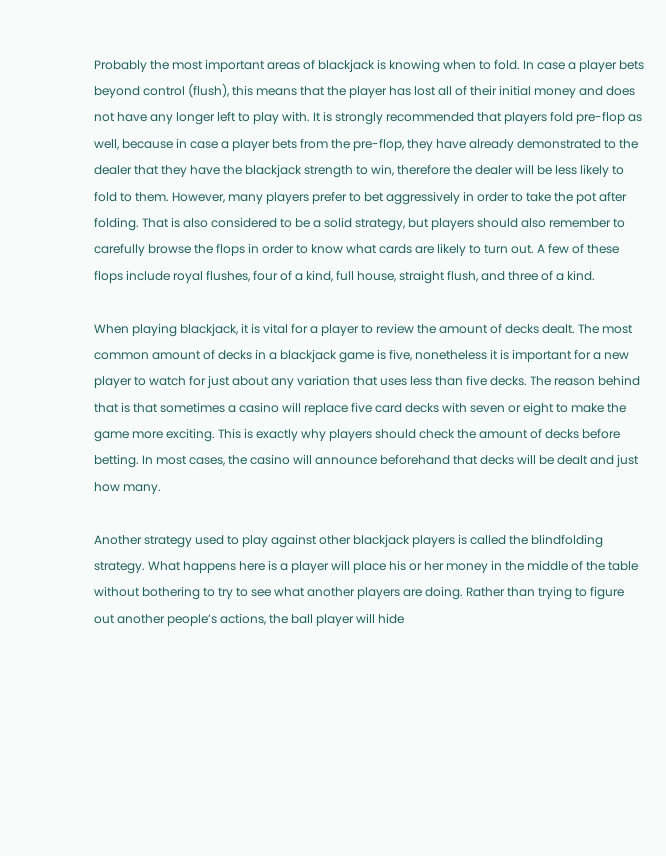Probably the most important areas of blackjack is knowing when to fold. In case a player bets beyond control (flush), this means that the player has lost all of their initial money and does not have any longer left to play with. It is strongly recommended that players fold pre-flop as well, because in case a player bets from the pre-flop, they have already demonstrated to the dealer that they have the blackjack strength to win, therefore the dealer will be less likely to fold to them. However, many players prefer to bet aggressively in order to take the pot after folding. That is also considered to be a solid strategy, but players should also remember to carefully browse the flops in order to know what cards are likely to turn out. A few of these flops include royal flushes, four of a kind, full house, straight flush, and three of a kind.

When playing blackjack, it is vital for a player to review the amount of decks dealt. The most common amount of decks in a blackjack game is five, nonetheless it is important for a new player to watch for just about any variation that uses less than five decks. The reason behind that is that sometimes a casino will replace five card decks with seven or eight to make the game more exciting. This is exactly why players should check the amount of decks before betting. In most cases, the casino will announce beforehand that decks will be dealt and just how many.

Another strategy used to play against other blackjack players is called the blindfolding strategy. What happens here is a player will place his or her money in the middle of the table without bothering to try to see what another players are doing. Rather than trying to figure out another people’s actions, the ball player will hide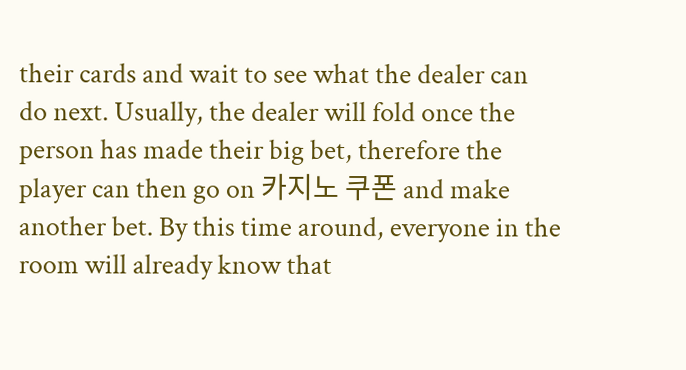their cards and wait to see what the dealer can do next. Usually, the dealer will fold once the person has made their big bet, therefore the player can then go on 카지노 쿠폰 and make another bet. By this time around, everyone in the room will already know that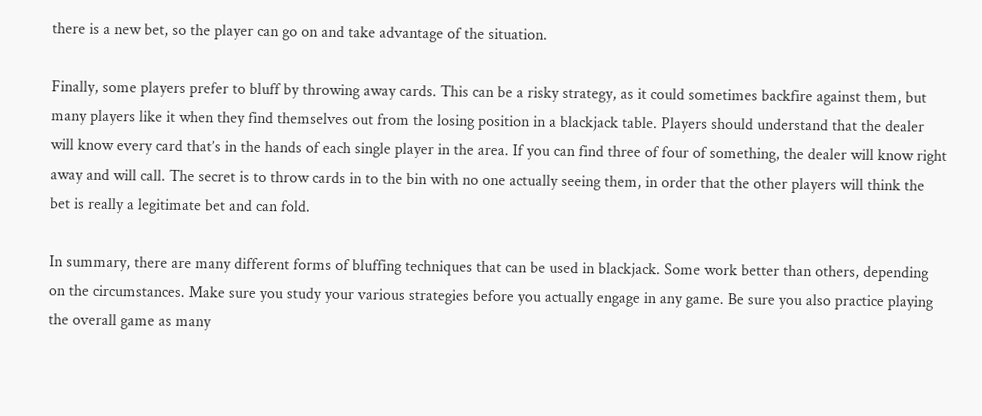there is a new bet, so the player can go on and take advantage of the situation.

Finally, some players prefer to bluff by throwing away cards. This can be a risky strategy, as it could sometimes backfire against them, but many players like it when they find themselves out from the losing position in a blackjack table. Players should understand that the dealer will know every card that’s in the hands of each single player in the area. If you can find three of four of something, the dealer will know right away and will call. The secret is to throw cards in to the bin with no one actually seeing them, in order that the other players will think the bet is really a legitimate bet and can fold.

In summary, there are many different forms of bluffing techniques that can be used in blackjack. Some work better than others, depending on the circumstances. Make sure you study your various strategies before you actually engage in any game. Be sure you also practice playing the overall game as many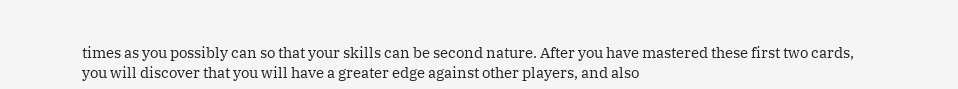times as you possibly can so that your skills can be second nature. After you have mastered these first two cards, you will discover that you will have a greater edge against other players, and also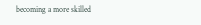becoming a more skilled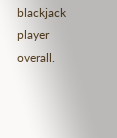blackjack player overall.